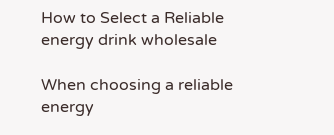How to Select a Reliable energy drink wholesale

When choosing a reliable energy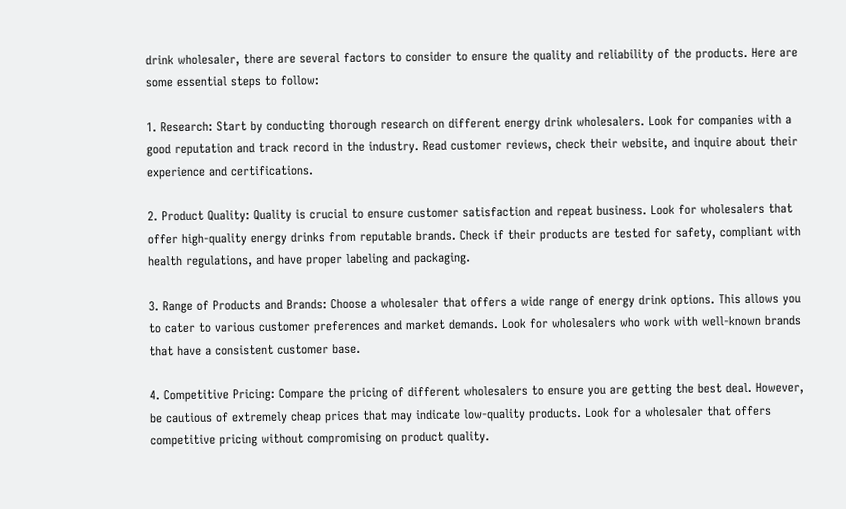drink wholesaler, there are several factors to consider to ensure the quality and reliability of the products. Here are some essential steps to follow:

1. Research: Start by conducting thorough research on different energy drink wholesalers. Look for companies with a good reputation and track record in the industry. Read customer reviews, check their website, and inquire about their experience and certifications.

2. Product Quality: Quality is crucial to ensure customer satisfaction and repeat business. Look for wholesalers that offer high-quality energy drinks from reputable brands. Check if their products are tested for safety, compliant with health regulations, and have proper labeling and packaging.

3. Range of Products and Brands: Choose a wholesaler that offers a wide range of energy drink options. This allows you to cater to various customer preferences and market demands. Look for wholesalers who work with well-known brands that have a consistent customer base.

4. Competitive Pricing: Compare the pricing of different wholesalers to ensure you are getting the best deal. However, be cautious of extremely cheap prices that may indicate low-quality products. Look for a wholesaler that offers competitive pricing without compromising on product quality.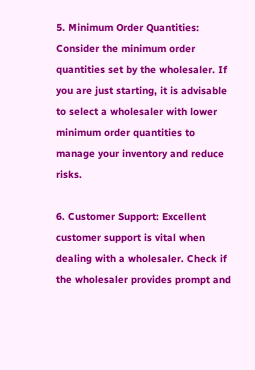5. Minimum Order Quantities: Consider the minimum order quantities set by the wholesaler. If you are just starting, it is advisable to select a wholesaler with lower minimum order quantities to manage your inventory and reduce risks.

6. Customer Support: Excellent customer support is vital when dealing with a wholesaler. Check if the wholesaler provides prompt and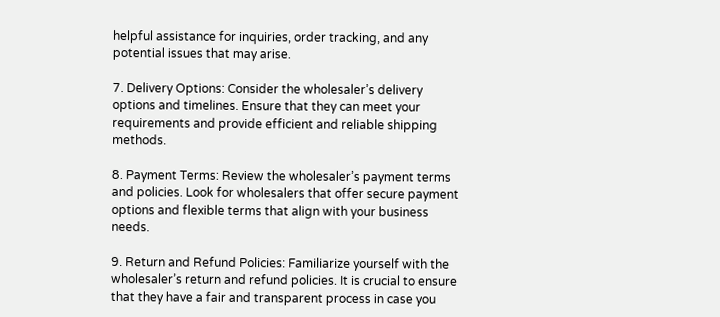helpful assistance for inquiries, order tracking, and any potential issues that may arise.

7. Delivery Options: Consider the wholesaler’s delivery options and timelines. Ensure that they can meet your requirements and provide efficient and reliable shipping methods.

8. Payment Terms: Review the wholesaler’s payment terms and policies. Look for wholesalers that offer secure payment options and flexible terms that align with your business needs.

9. Return and Refund Policies: Familiarize yourself with the wholesaler’s return and refund policies. It is crucial to ensure that they have a fair and transparent process in case you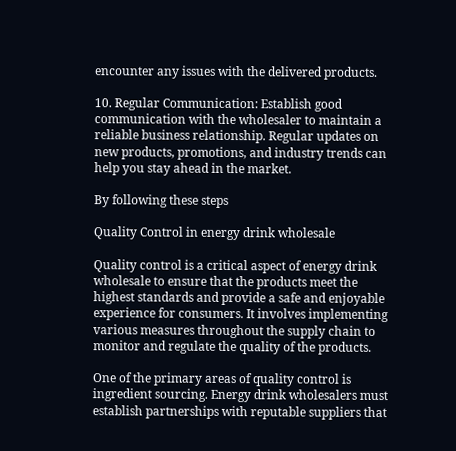encounter any issues with the delivered products.

10. Regular Communication: Establish good communication with the wholesaler to maintain a reliable business relationship. Regular updates on new products, promotions, and industry trends can help you stay ahead in the market.

By following these steps

Quality Control in energy drink wholesale

Quality control is a critical aspect of energy drink wholesale to ensure that the products meet the highest standards and provide a safe and enjoyable experience for consumers. It involves implementing various measures throughout the supply chain to monitor and regulate the quality of the products.

One of the primary areas of quality control is ingredient sourcing. Energy drink wholesalers must establish partnerships with reputable suppliers that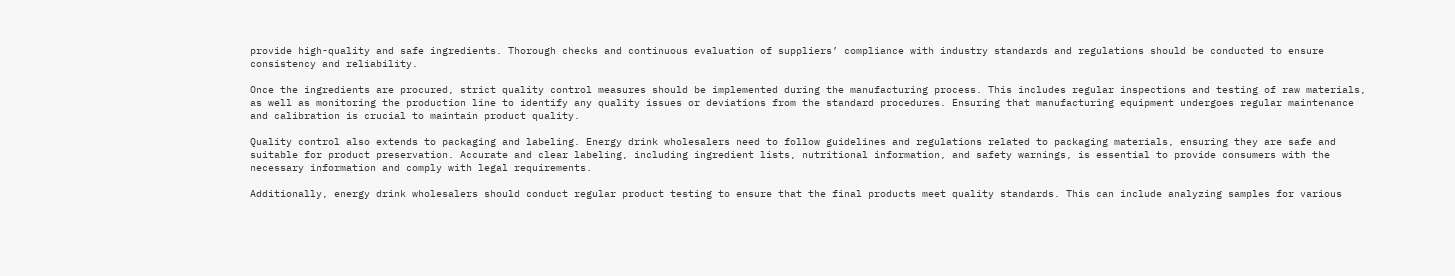provide high-quality and safe ingredients. Thorough checks and continuous evaluation of suppliers’ compliance with industry standards and regulations should be conducted to ensure consistency and reliability.

Once the ingredients are procured, strict quality control measures should be implemented during the manufacturing process. This includes regular inspections and testing of raw materials, as well as monitoring the production line to identify any quality issues or deviations from the standard procedures. Ensuring that manufacturing equipment undergoes regular maintenance and calibration is crucial to maintain product quality.

Quality control also extends to packaging and labeling. Energy drink wholesalers need to follow guidelines and regulations related to packaging materials, ensuring they are safe and suitable for product preservation. Accurate and clear labeling, including ingredient lists, nutritional information, and safety warnings, is essential to provide consumers with the necessary information and comply with legal requirements.

Additionally, energy drink wholesalers should conduct regular product testing to ensure that the final products meet quality standards. This can include analyzing samples for various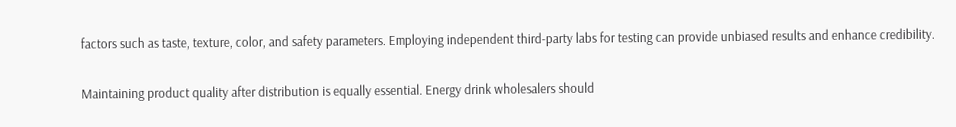factors such as taste, texture, color, and safety parameters. Employing independent third-party labs for testing can provide unbiased results and enhance credibility.

Maintaining product quality after distribution is equally essential. Energy drink wholesalers should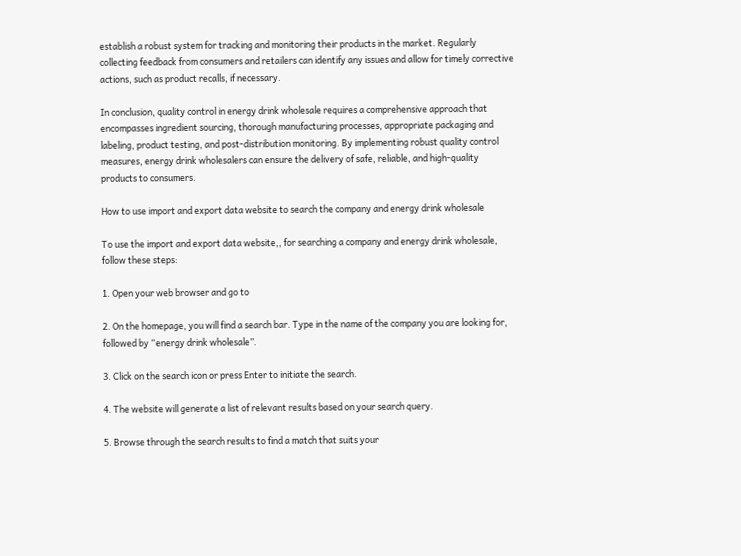establish a robust system for tracking and monitoring their products in the market. Regularly collecting feedback from consumers and retailers can identify any issues and allow for timely corrective actions, such as product recalls, if necessary.

In conclusion, quality control in energy drink wholesale requires a comprehensive approach that encompasses ingredient sourcing, thorough manufacturing processes, appropriate packaging and labeling, product testing, and post-distribution monitoring. By implementing robust quality control measures, energy drink wholesalers can ensure the delivery of safe, reliable, and high-quality products to consumers.

How to use import and export data website to search the company and energy drink wholesale

To use the import and export data website,, for searching a company and energy drink wholesale, follow these steps:

1. Open your web browser and go to

2. On the homepage, you will find a search bar. Type in the name of the company you are looking for, followed by “energy drink wholesale”.

3. Click on the search icon or press Enter to initiate the search.

4. The website will generate a list of relevant results based on your search query.

5. Browse through the search results to find a match that suits your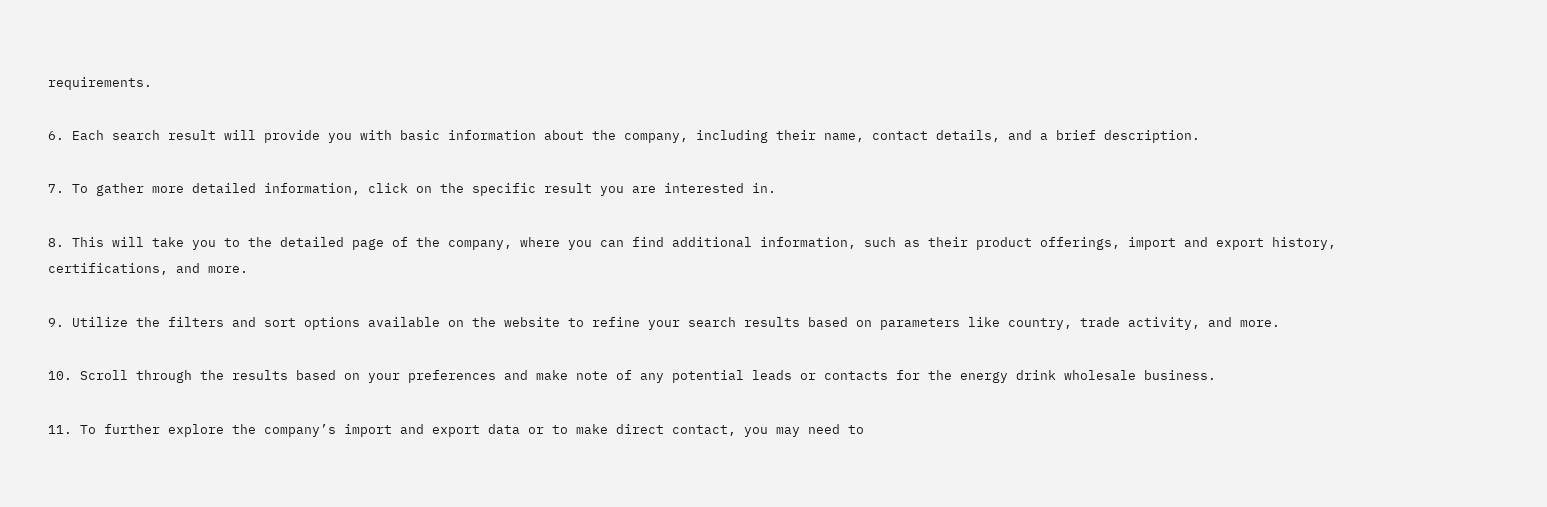requirements.

6. Each search result will provide you with basic information about the company, including their name, contact details, and a brief description.

7. To gather more detailed information, click on the specific result you are interested in.

8. This will take you to the detailed page of the company, where you can find additional information, such as their product offerings, import and export history, certifications, and more.

9. Utilize the filters and sort options available on the website to refine your search results based on parameters like country, trade activity, and more.

10. Scroll through the results based on your preferences and make note of any potential leads or contacts for the energy drink wholesale business.

11. To further explore the company’s import and export data or to make direct contact, you may need to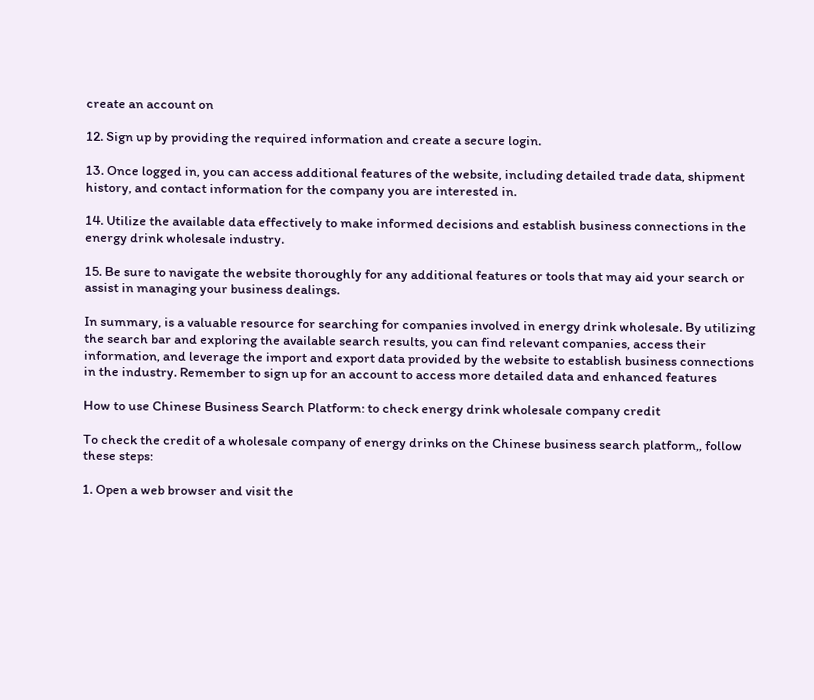create an account on

12. Sign up by providing the required information and create a secure login.

13. Once logged in, you can access additional features of the website, including detailed trade data, shipment history, and contact information for the company you are interested in.

14. Utilize the available data effectively to make informed decisions and establish business connections in the energy drink wholesale industry.

15. Be sure to navigate the website thoroughly for any additional features or tools that may aid your search or assist in managing your business dealings.

In summary, is a valuable resource for searching for companies involved in energy drink wholesale. By utilizing the search bar and exploring the available search results, you can find relevant companies, access their information, and leverage the import and export data provided by the website to establish business connections in the industry. Remember to sign up for an account to access more detailed data and enhanced features

How to use Chinese Business Search Platform: to check energy drink wholesale company credit

To check the credit of a wholesale company of energy drinks on the Chinese business search platform,, follow these steps:

1. Open a web browser and visit the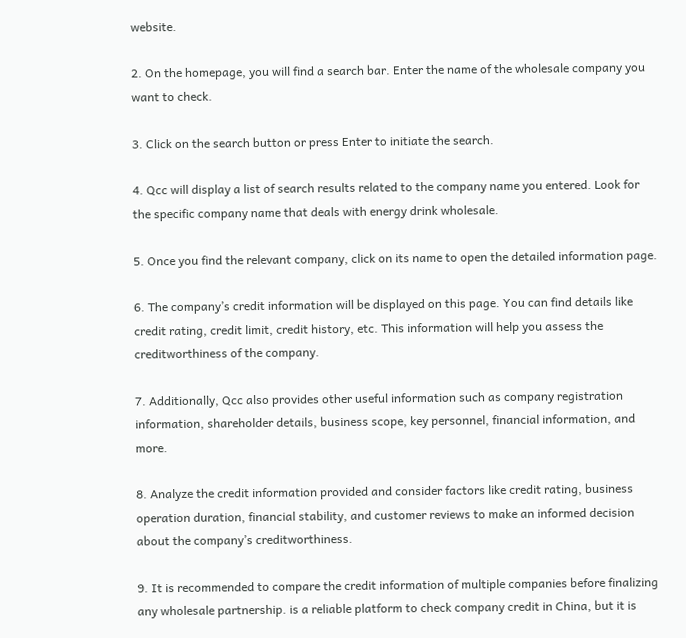website.

2. On the homepage, you will find a search bar. Enter the name of the wholesale company you want to check.

3. Click on the search button or press Enter to initiate the search.

4. Qcc will display a list of search results related to the company name you entered. Look for the specific company name that deals with energy drink wholesale.

5. Once you find the relevant company, click on its name to open the detailed information page.

6. The company’s credit information will be displayed on this page. You can find details like credit rating, credit limit, credit history, etc. This information will help you assess the creditworthiness of the company.

7. Additionally, Qcc also provides other useful information such as company registration information, shareholder details, business scope, key personnel, financial information, and more.

8. Analyze the credit information provided and consider factors like credit rating, business operation duration, financial stability, and customer reviews to make an informed decision about the company’s creditworthiness.

9. It is recommended to compare the credit information of multiple companies before finalizing any wholesale partnership. is a reliable platform to check company credit in China, but it is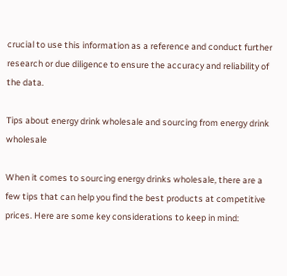crucial to use this information as a reference and conduct further research or due diligence to ensure the accuracy and reliability of the data.

Tips about energy drink wholesale and sourcing from energy drink wholesale

When it comes to sourcing energy drinks wholesale, there are a few tips that can help you find the best products at competitive prices. Here are some key considerations to keep in mind: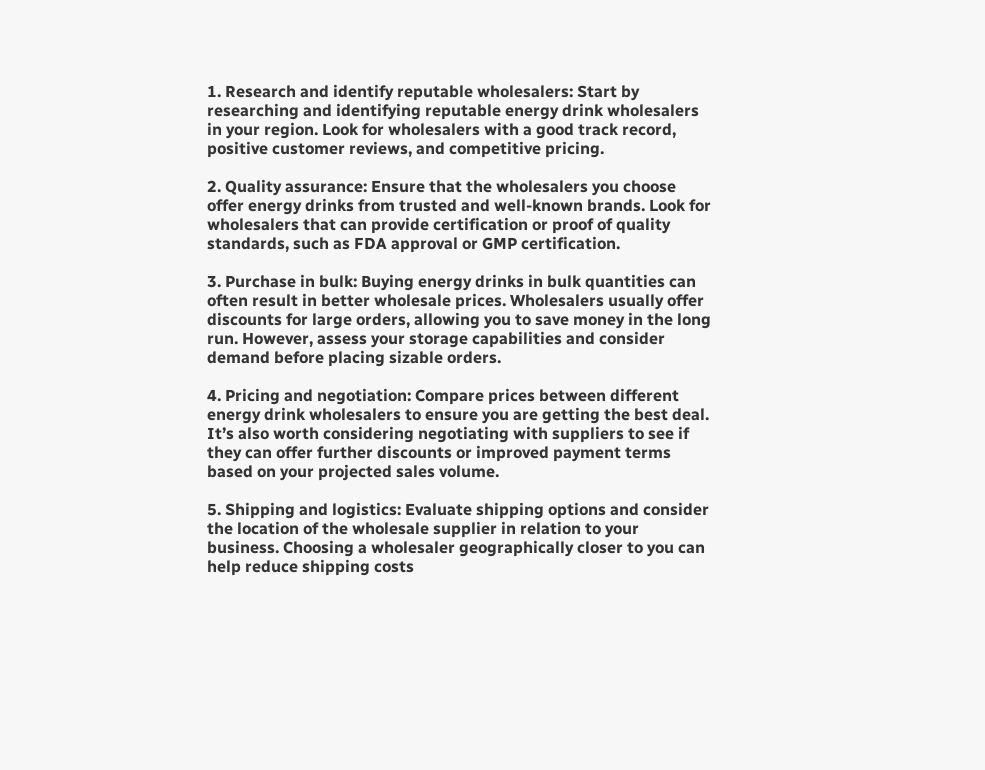1. Research and identify reputable wholesalers: Start by researching and identifying reputable energy drink wholesalers in your region. Look for wholesalers with a good track record, positive customer reviews, and competitive pricing.

2. Quality assurance: Ensure that the wholesalers you choose offer energy drinks from trusted and well-known brands. Look for wholesalers that can provide certification or proof of quality standards, such as FDA approval or GMP certification.

3. Purchase in bulk: Buying energy drinks in bulk quantities can often result in better wholesale prices. Wholesalers usually offer discounts for large orders, allowing you to save money in the long run. However, assess your storage capabilities and consider demand before placing sizable orders.

4. Pricing and negotiation: Compare prices between different energy drink wholesalers to ensure you are getting the best deal. It’s also worth considering negotiating with suppliers to see if they can offer further discounts or improved payment terms based on your projected sales volume.

5. Shipping and logistics: Evaluate shipping options and consider the location of the wholesale supplier in relation to your business. Choosing a wholesaler geographically closer to you can help reduce shipping costs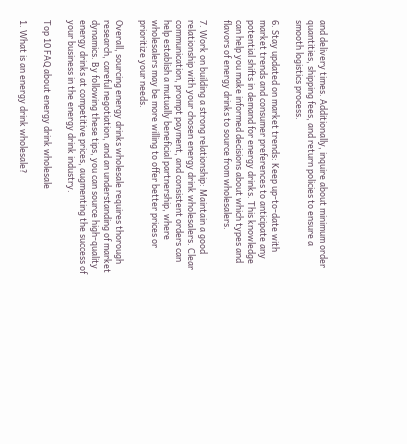and delivery times. Additionally, inquire about minimum order quantities, shipping fees, and return policies to ensure a smooth logistics process.

6. Stay updated on market trends: Keep up-to-date with market trends and consumer preferences to anticipate any potential shifts in demand for energy drinks. This knowledge can help you make informed decisions about which types and flavors of energy drinks to source from wholesalers.

7. Work on building a strong relationship: Maintain a good relationship with your chosen energy drink wholesalers. Clear communication, prompt payment, and consistent orders can help establish a mutually beneficial partnership, where wholesalers may be more willing to offer better prices or prioritize your needs.

Overall, sourcing energy drinks wholesale requires thorough research, careful negotiation, and an understanding of market dynamics. By following these tips, you can source high-quality energy drinks at competitive prices, augmenting the success of your business in the energy drink industry.

Top 10 FAQ about energy drink wholesale

1. What is an energy drink wholesale?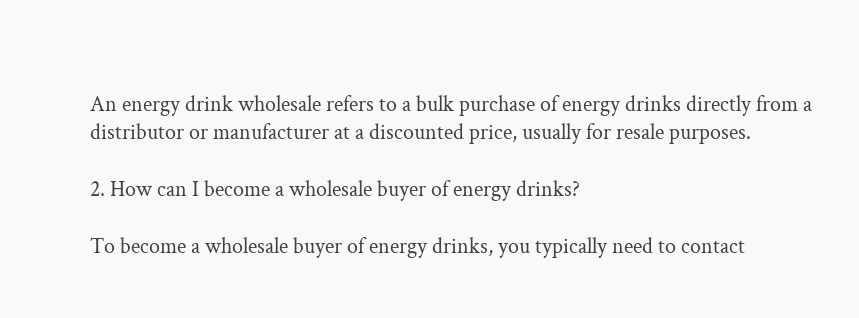An energy drink wholesale refers to a bulk purchase of energy drinks directly from a distributor or manufacturer at a discounted price, usually for resale purposes.

2. How can I become a wholesale buyer of energy drinks?

To become a wholesale buyer of energy drinks, you typically need to contact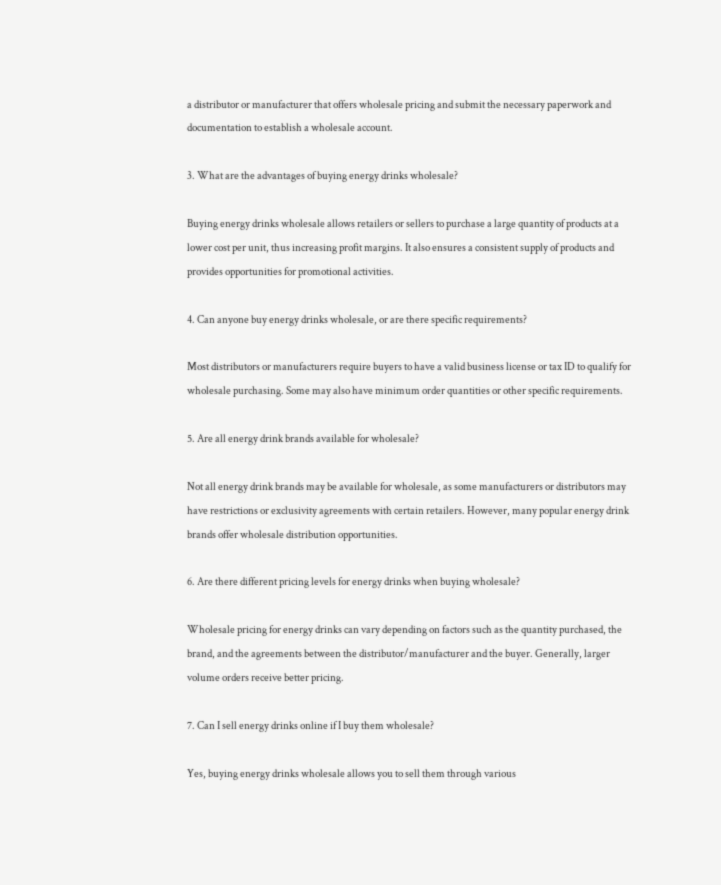a distributor or manufacturer that offers wholesale pricing and submit the necessary paperwork and documentation to establish a wholesale account.

3. What are the advantages of buying energy drinks wholesale?

Buying energy drinks wholesale allows retailers or sellers to purchase a large quantity of products at a lower cost per unit, thus increasing profit margins. It also ensures a consistent supply of products and provides opportunities for promotional activities.

4. Can anyone buy energy drinks wholesale, or are there specific requirements?

Most distributors or manufacturers require buyers to have a valid business license or tax ID to qualify for wholesale purchasing. Some may also have minimum order quantities or other specific requirements.

5. Are all energy drink brands available for wholesale?

Not all energy drink brands may be available for wholesale, as some manufacturers or distributors may have restrictions or exclusivity agreements with certain retailers. However, many popular energy drink brands offer wholesale distribution opportunities.

6. Are there different pricing levels for energy drinks when buying wholesale?

Wholesale pricing for energy drinks can vary depending on factors such as the quantity purchased, the brand, and the agreements between the distributor/manufacturer and the buyer. Generally, larger volume orders receive better pricing.

7. Can I sell energy drinks online if I buy them wholesale?

Yes, buying energy drinks wholesale allows you to sell them through various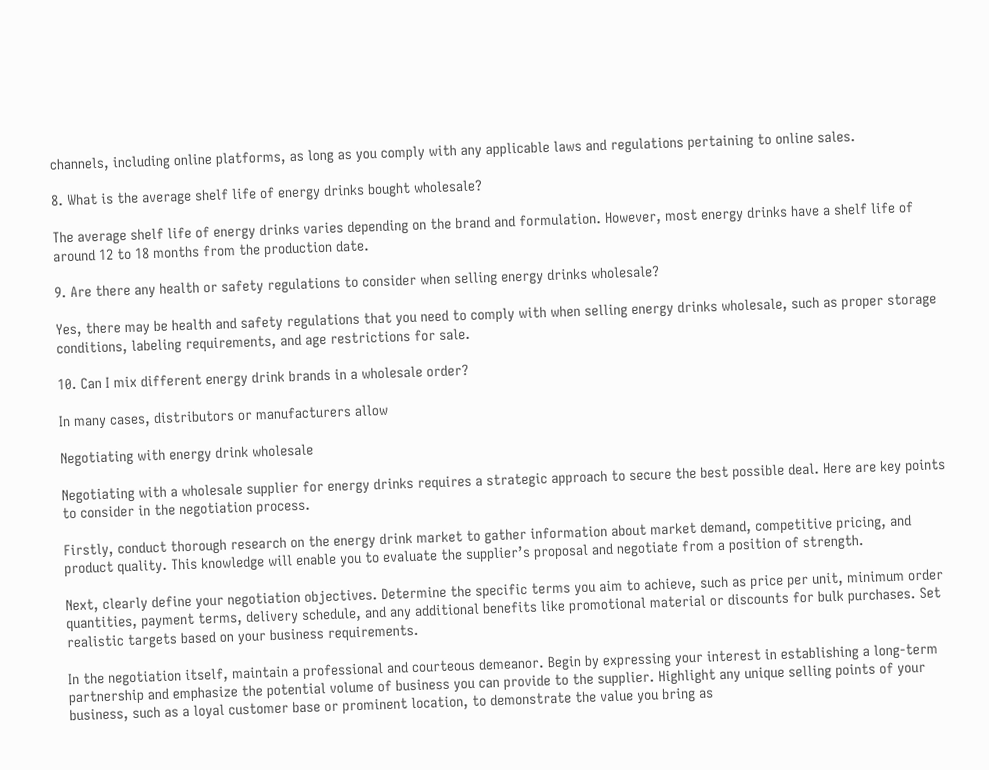channels, including online platforms, as long as you comply with any applicable laws and regulations pertaining to online sales.

8. What is the average shelf life of energy drinks bought wholesale?

The average shelf life of energy drinks varies depending on the brand and formulation. However, most energy drinks have a shelf life of around 12 to 18 months from the production date.

9. Are there any health or safety regulations to consider when selling energy drinks wholesale?

Yes, there may be health and safety regulations that you need to comply with when selling energy drinks wholesale, such as proper storage conditions, labeling requirements, and age restrictions for sale.

10. Can I mix different energy drink brands in a wholesale order?

In many cases, distributors or manufacturers allow

Negotiating with energy drink wholesale

Negotiating with a wholesale supplier for energy drinks requires a strategic approach to secure the best possible deal. Here are key points to consider in the negotiation process.

Firstly, conduct thorough research on the energy drink market to gather information about market demand, competitive pricing, and product quality. This knowledge will enable you to evaluate the supplier’s proposal and negotiate from a position of strength.

Next, clearly define your negotiation objectives. Determine the specific terms you aim to achieve, such as price per unit, minimum order quantities, payment terms, delivery schedule, and any additional benefits like promotional material or discounts for bulk purchases. Set realistic targets based on your business requirements.

In the negotiation itself, maintain a professional and courteous demeanor. Begin by expressing your interest in establishing a long-term partnership and emphasize the potential volume of business you can provide to the supplier. Highlight any unique selling points of your business, such as a loyal customer base or prominent location, to demonstrate the value you bring as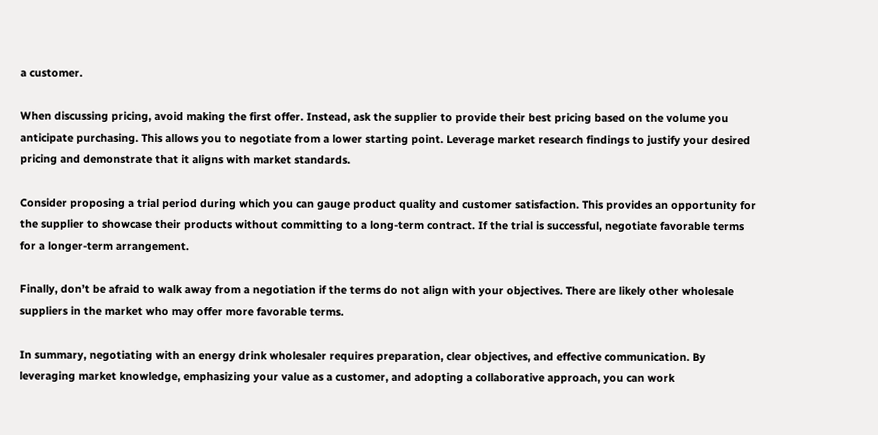a customer.

When discussing pricing, avoid making the first offer. Instead, ask the supplier to provide their best pricing based on the volume you anticipate purchasing. This allows you to negotiate from a lower starting point. Leverage market research findings to justify your desired pricing and demonstrate that it aligns with market standards.

Consider proposing a trial period during which you can gauge product quality and customer satisfaction. This provides an opportunity for the supplier to showcase their products without committing to a long-term contract. If the trial is successful, negotiate favorable terms for a longer-term arrangement.

Finally, don’t be afraid to walk away from a negotiation if the terms do not align with your objectives. There are likely other wholesale suppliers in the market who may offer more favorable terms.

In summary, negotiating with an energy drink wholesaler requires preparation, clear objectives, and effective communication. By leveraging market knowledge, emphasizing your value as a customer, and adopting a collaborative approach, you can work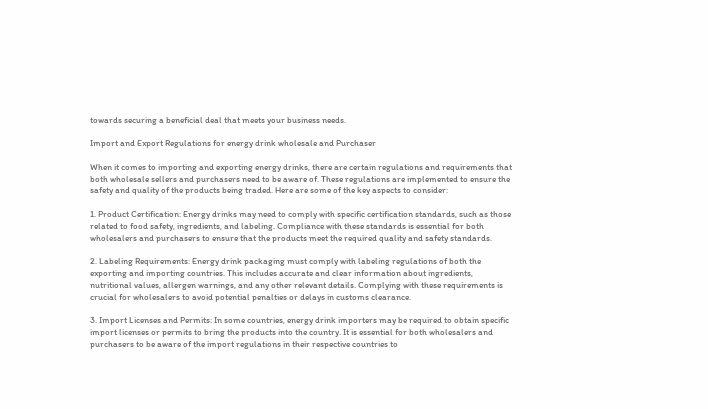towards securing a beneficial deal that meets your business needs.

Import and Export Regulations for energy drink wholesale and Purchaser

When it comes to importing and exporting energy drinks, there are certain regulations and requirements that both wholesale sellers and purchasers need to be aware of. These regulations are implemented to ensure the safety and quality of the products being traded. Here are some of the key aspects to consider:

1. Product Certification: Energy drinks may need to comply with specific certification standards, such as those related to food safety, ingredients, and labeling. Compliance with these standards is essential for both wholesalers and purchasers to ensure that the products meet the required quality and safety standards.

2. Labeling Requirements: Energy drink packaging must comply with labeling regulations of both the exporting and importing countries. This includes accurate and clear information about ingredients, nutritional values, allergen warnings, and any other relevant details. Complying with these requirements is crucial for wholesalers to avoid potential penalties or delays in customs clearance.

3. Import Licenses and Permits: In some countries, energy drink importers may be required to obtain specific import licenses or permits to bring the products into the country. It is essential for both wholesalers and purchasers to be aware of the import regulations in their respective countries to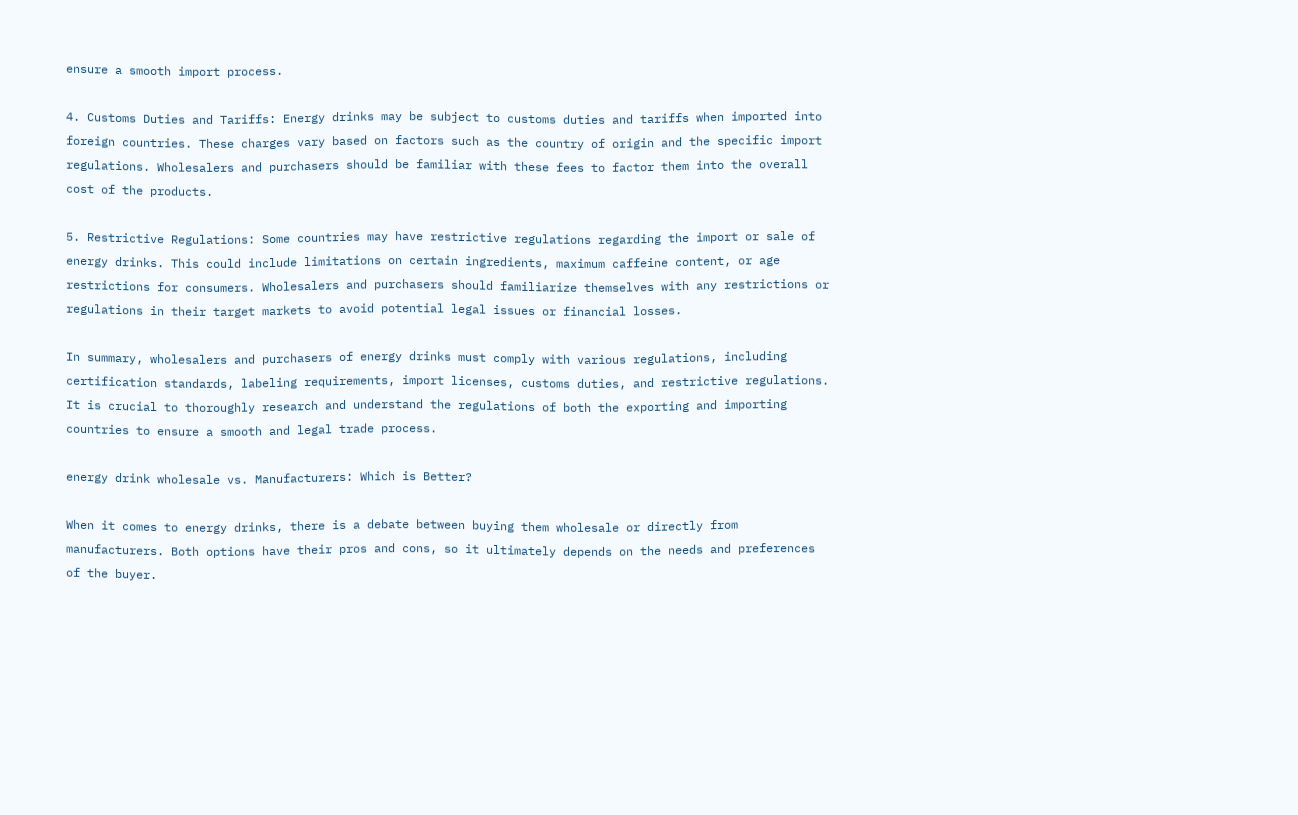ensure a smooth import process.

4. Customs Duties and Tariffs: Energy drinks may be subject to customs duties and tariffs when imported into foreign countries. These charges vary based on factors such as the country of origin and the specific import regulations. Wholesalers and purchasers should be familiar with these fees to factor them into the overall cost of the products.

5. Restrictive Regulations: Some countries may have restrictive regulations regarding the import or sale of energy drinks. This could include limitations on certain ingredients, maximum caffeine content, or age restrictions for consumers. Wholesalers and purchasers should familiarize themselves with any restrictions or regulations in their target markets to avoid potential legal issues or financial losses.

In summary, wholesalers and purchasers of energy drinks must comply with various regulations, including certification standards, labeling requirements, import licenses, customs duties, and restrictive regulations. It is crucial to thoroughly research and understand the regulations of both the exporting and importing countries to ensure a smooth and legal trade process.

energy drink wholesale vs. Manufacturers: Which is Better?

When it comes to energy drinks, there is a debate between buying them wholesale or directly from manufacturers. Both options have their pros and cons, so it ultimately depends on the needs and preferences of the buyer.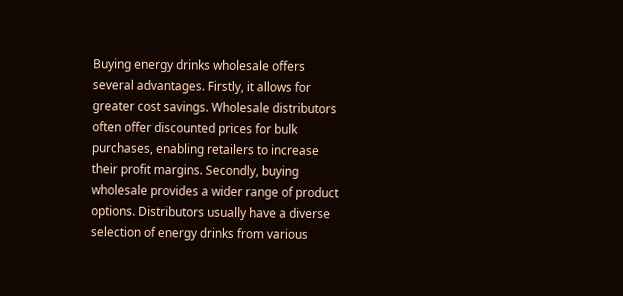Buying energy drinks wholesale offers several advantages. Firstly, it allows for greater cost savings. Wholesale distributors often offer discounted prices for bulk purchases, enabling retailers to increase their profit margins. Secondly, buying wholesale provides a wider range of product options. Distributors usually have a diverse selection of energy drinks from various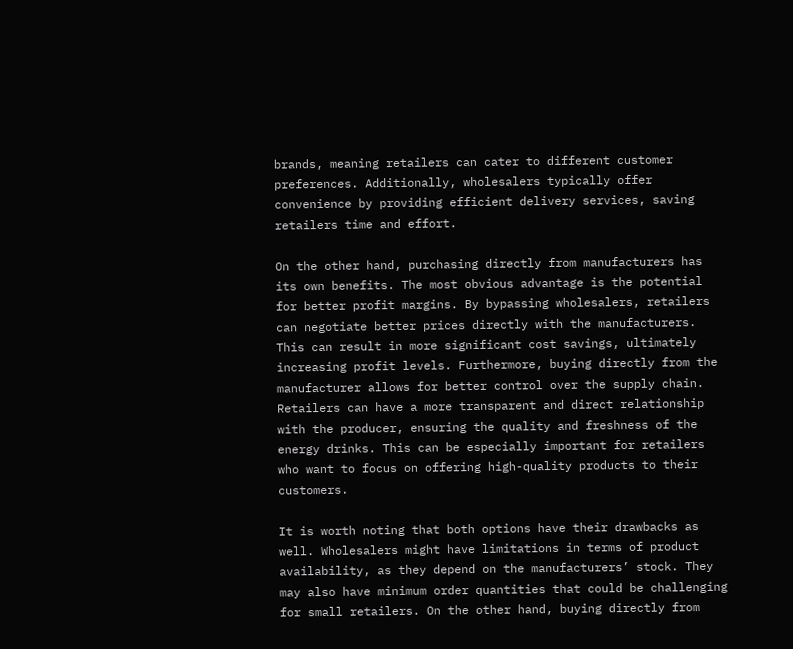brands, meaning retailers can cater to different customer preferences. Additionally, wholesalers typically offer convenience by providing efficient delivery services, saving retailers time and effort.

On the other hand, purchasing directly from manufacturers has its own benefits. The most obvious advantage is the potential for better profit margins. By bypassing wholesalers, retailers can negotiate better prices directly with the manufacturers. This can result in more significant cost savings, ultimately increasing profit levels. Furthermore, buying directly from the manufacturer allows for better control over the supply chain. Retailers can have a more transparent and direct relationship with the producer, ensuring the quality and freshness of the energy drinks. This can be especially important for retailers who want to focus on offering high-quality products to their customers.

It is worth noting that both options have their drawbacks as well. Wholesalers might have limitations in terms of product availability, as they depend on the manufacturers’ stock. They may also have minimum order quantities that could be challenging for small retailers. On the other hand, buying directly from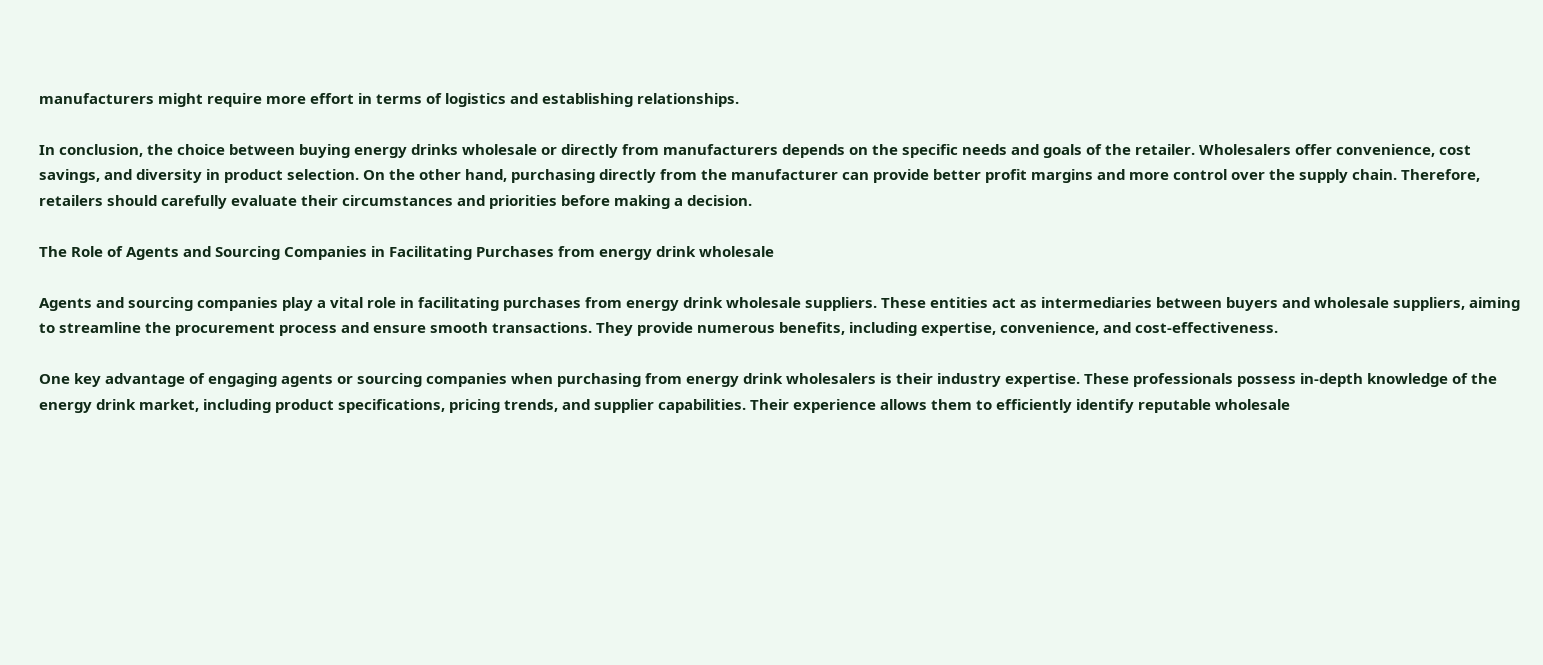manufacturers might require more effort in terms of logistics and establishing relationships.

In conclusion, the choice between buying energy drinks wholesale or directly from manufacturers depends on the specific needs and goals of the retailer. Wholesalers offer convenience, cost savings, and diversity in product selection. On the other hand, purchasing directly from the manufacturer can provide better profit margins and more control over the supply chain. Therefore, retailers should carefully evaluate their circumstances and priorities before making a decision.

The Role of Agents and Sourcing Companies in Facilitating Purchases from energy drink wholesale

Agents and sourcing companies play a vital role in facilitating purchases from energy drink wholesale suppliers. These entities act as intermediaries between buyers and wholesale suppliers, aiming to streamline the procurement process and ensure smooth transactions. They provide numerous benefits, including expertise, convenience, and cost-effectiveness.

One key advantage of engaging agents or sourcing companies when purchasing from energy drink wholesalers is their industry expertise. These professionals possess in-depth knowledge of the energy drink market, including product specifications, pricing trends, and supplier capabilities. Their experience allows them to efficiently identify reputable wholesale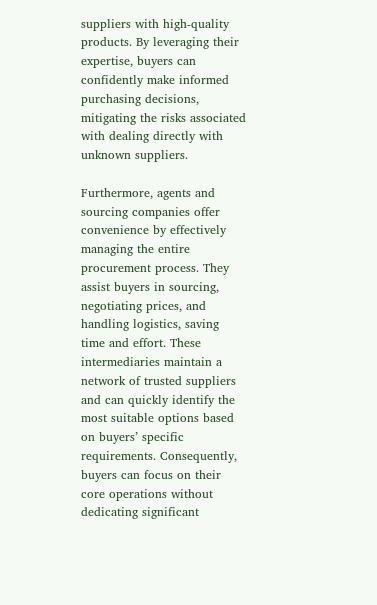suppliers with high-quality products. By leveraging their expertise, buyers can confidently make informed purchasing decisions, mitigating the risks associated with dealing directly with unknown suppliers.

Furthermore, agents and sourcing companies offer convenience by effectively managing the entire procurement process. They assist buyers in sourcing, negotiating prices, and handling logistics, saving time and effort. These intermediaries maintain a network of trusted suppliers and can quickly identify the most suitable options based on buyers’ specific requirements. Consequently, buyers can focus on their core operations without dedicating significant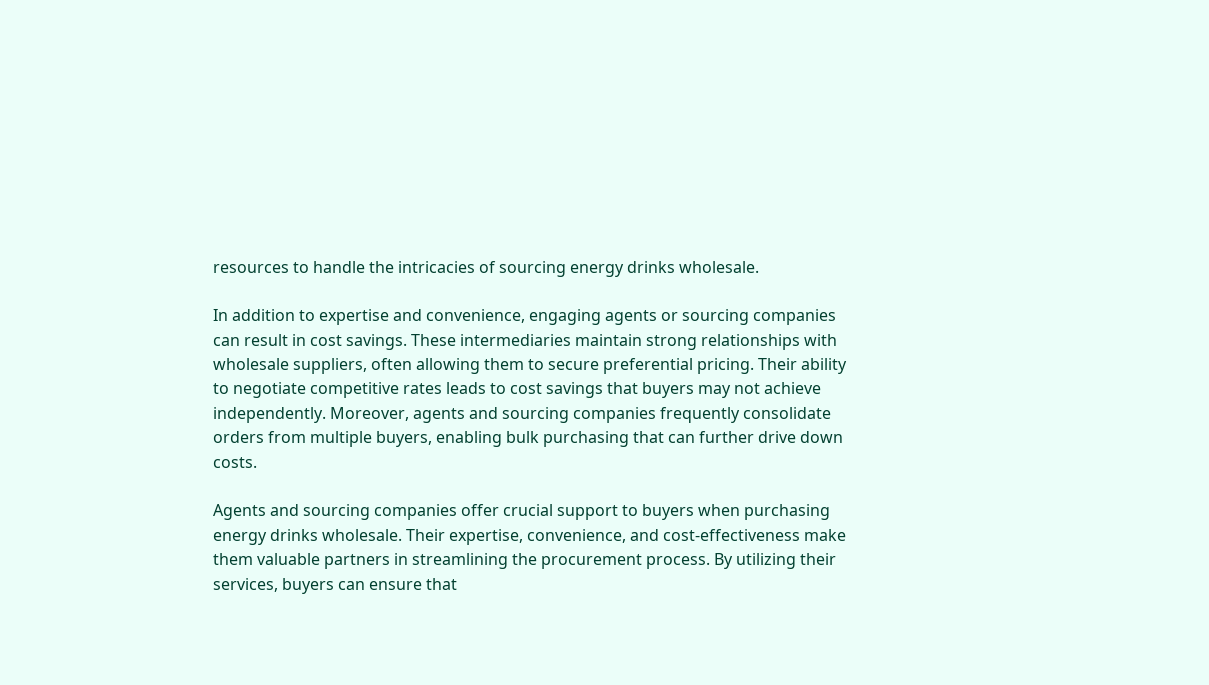resources to handle the intricacies of sourcing energy drinks wholesale.

In addition to expertise and convenience, engaging agents or sourcing companies can result in cost savings. These intermediaries maintain strong relationships with wholesale suppliers, often allowing them to secure preferential pricing. Their ability to negotiate competitive rates leads to cost savings that buyers may not achieve independently. Moreover, agents and sourcing companies frequently consolidate orders from multiple buyers, enabling bulk purchasing that can further drive down costs.

Agents and sourcing companies offer crucial support to buyers when purchasing energy drinks wholesale. Their expertise, convenience, and cost-effectiveness make them valuable partners in streamlining the procurement process. By utilizing their services, buyers can ensure that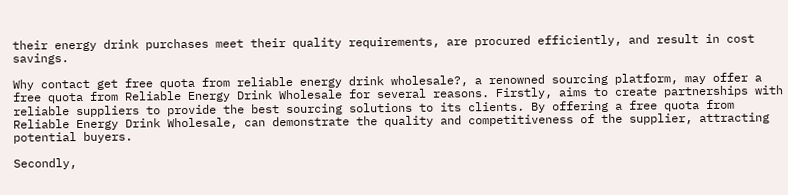their energy drink purchases meet their quality requirements, are procured efficiently, and result in cost savings.

Why contact get free quota from reliable energy drink wholesale?, a renowned sourcing platform, may offer a free quota from Reliable Energy Drink Wholesale for several reasons. Firstly, aims to create partnerships with reliable suppliers to provide the best sourcing solutions to its clients. By offering a free quota from Reliable Energy Drink Wholesale, can demonstrate the quality and competitiveness of the supplier, attracting potential buyers.

Secondly,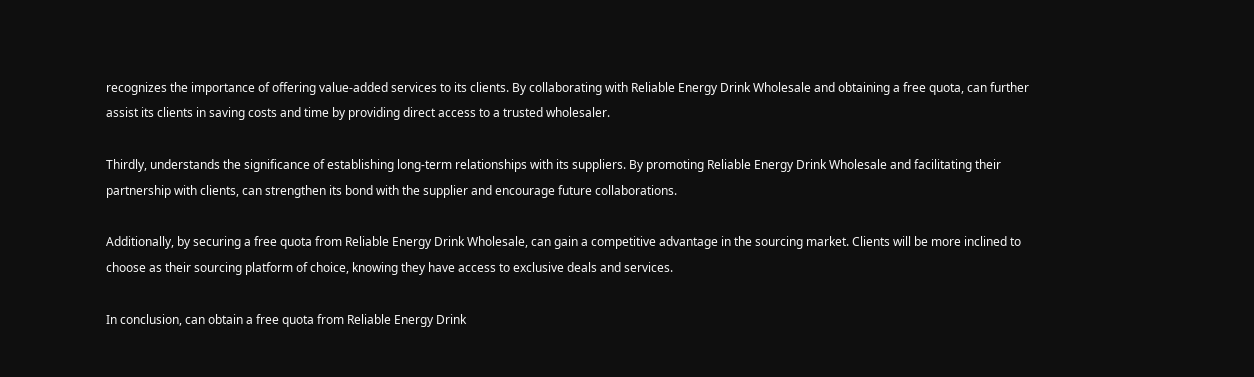recognizes the importance of offering value-added services to its clients. By collaborating with Reliable Energy Drink Wholesale and obtaining a free quota, can further assist its clients in saving costs and time by providing direct access to a trusted wholesaler.

Thirdly, understands the significance of establishing long-term relationships with its suppliers. By promoting Reliable Energy Drink Wholesale and facilitating their partnership with clients, can strengthen its bond with the supplier and encourage future collaborations.

Additionally, by securing a free quota from Reliable Energy Drink Wholesale, can gain a competitive advantage in the sourcing market. Clients will be more inclined to choose as their sourcing platform of choice, knowing they have access to exclusive deals and services.

In conclusion, can obtain a free quota from Reliable Energy Drink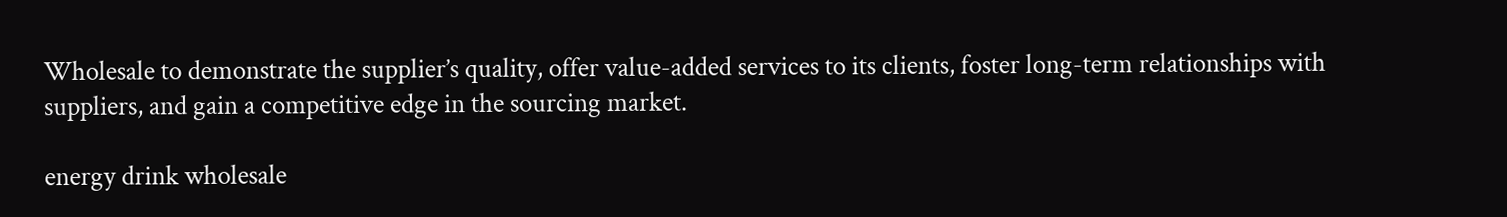Wholesale to demonstrate the supplier’s quality, offer value-added services to its clients, foster long-term relationships with suppliers, and gain a competitive edge in the sourcing market.

energy drink wholesale